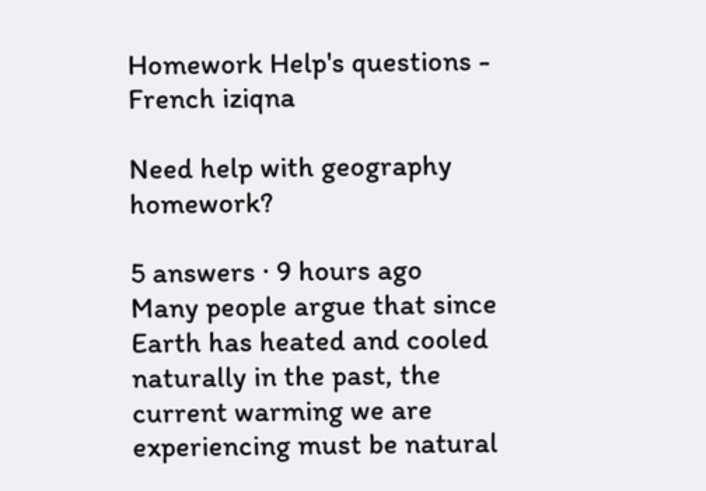Homework Help's questions - French iziqna

Need help with geography homework?

5 answers · 9 hours ago
Many people argue that since Earth has heated and cooled naturally in the past, the current warming we are experiencing must be natural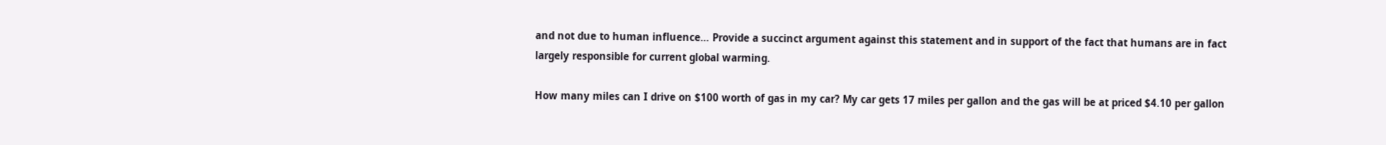and not due to human influence… Provide a succinct argument against this statement and in support of the fact that humans are in fact largely responsible for current global warming.

How many miles can I drive on $100 worth of gas in my car? My car gets 17 miles per gallon and the gas will be at priced $4.10 per gallon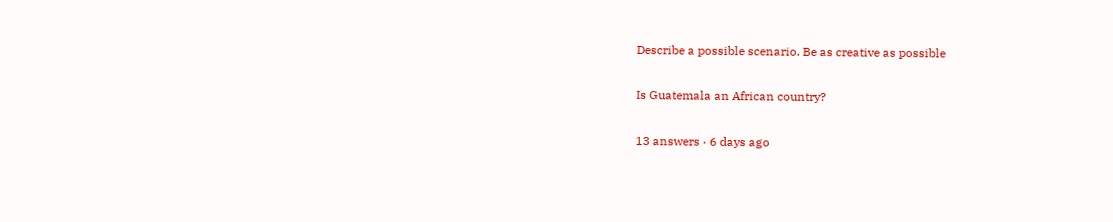Describe a possible scenario. Be as creative as possible

Is Guatemala an African country?

13 answers · 6 days ago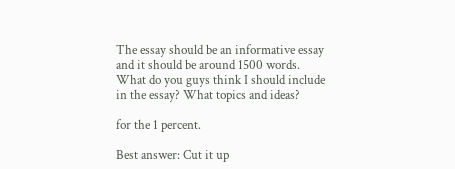The essay should be an informative essay and it should be around 1500 words. What do you guys think I should include in the essay? What topics and ideas?

for the 1 percent.

Best answer: Cut it up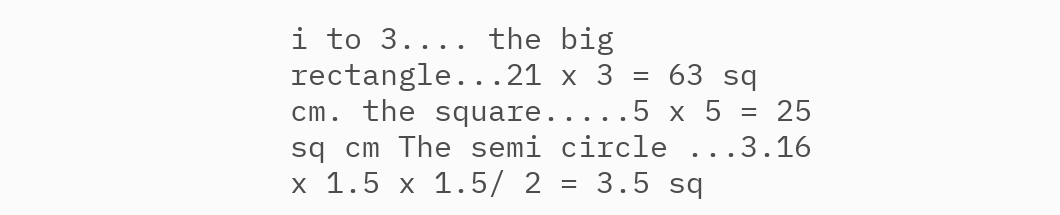i to 3.... the big rectangle...21 x 3 = 63 sq cm. the square.....5 x 5 = 25 sq cm The semi circle ...3.16 x 1.5 x 1.5/ 2 = 3.5 sq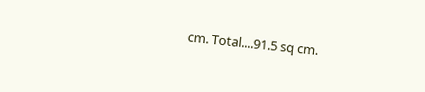cm. Total....91.5 sq cm.